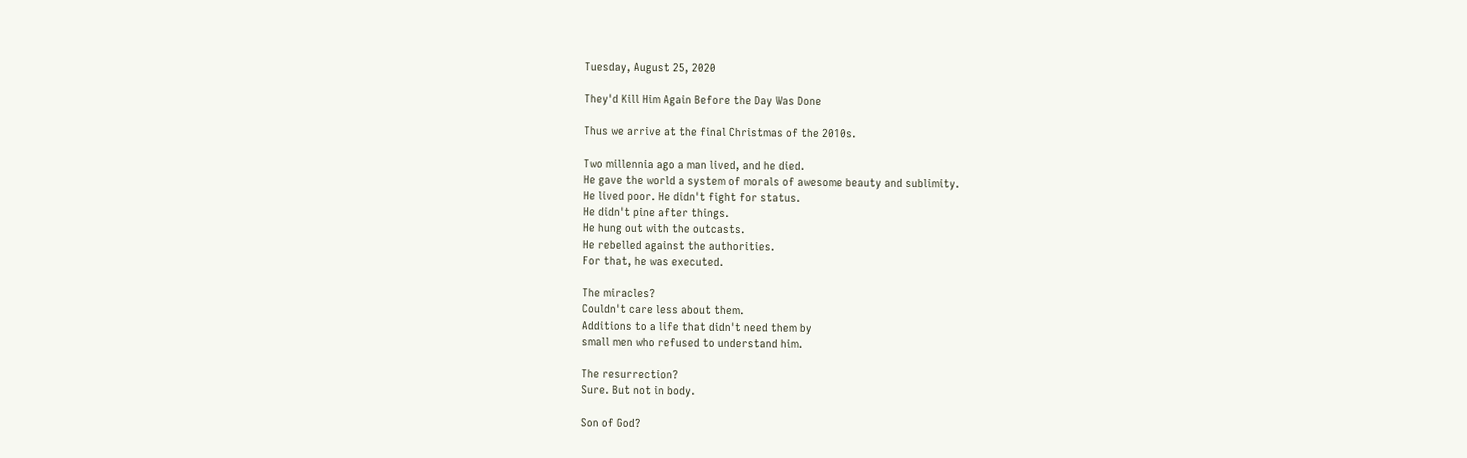Tuesday, August 25, 2020

They'd Kill Him Again Before the Day Was Done

Thus we arrive at the final Christmas of the 2010s.

Two millennia ago a man lived, and he died.
He gave the world a system of morals of awesome beauty and sublimity.
He lived poor. He didn't fight for status.
He didn't pine after things.
He hung out with the outcasts.
He rebelled against the authorities.
For that, he was executed.

The miracles?
Couldn't care less about them.
Additions to a life that didn't need them by
small men who refused to understand him.

The resurrection?
Sure. But not in body.

Son of God?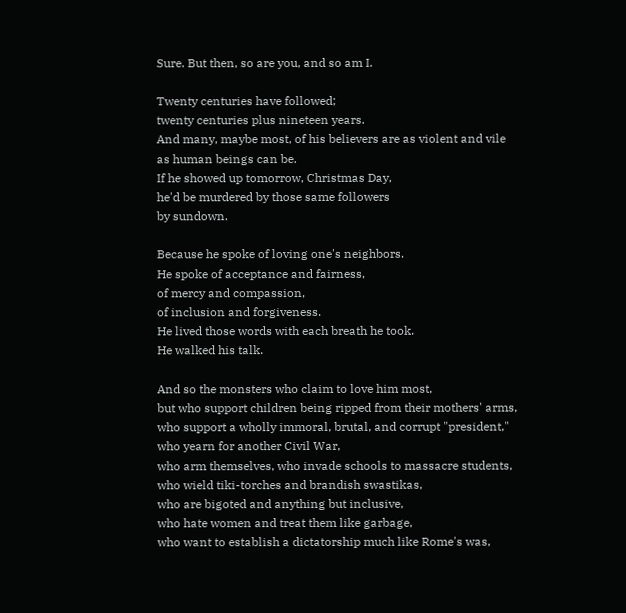Sure. But then, so are you, and so am I.

Twenty centuries have followed;
twenty centuries plus nineteen years.
And many, maybe most, of his believers are as violent and vile
as human beings can be.
If he showed up tomorrow, Christmas Day,
he'd be murdered by those same followers
by sundown.

Because he spoke of loving one's neighbors.
He spoke of acceptance and fairness,
of mercy and compassion,
of inclusion and forgiveness.
He lived those words with each breath he took.
He walked his talk.

And so the monsters who claim to love him most,
but who support children being ripped from their mothers' arms,
who support a wholly immoral, brutal, and corrupt "president,"
who yearn for another Civil War,
who arm themselves, who invade schools to massacre students,
who wield tiki-torches and brandish swastikas,
who are bigoted and anything but inclusive,
who hate women and treat them like garbage,
who want to establish a dictatorship much like Rome's was,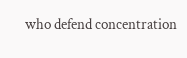who defend concentration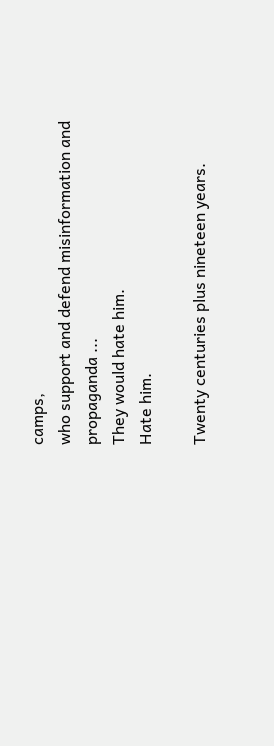camps,
who support and defend misinformation and propaganda ...
They would hate him.
Hate him.

Twenty centuries plus nineteen years.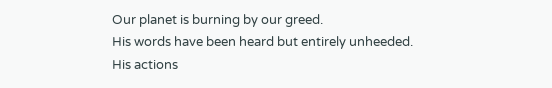Our planet is burning by our greed.
His words have been heard but entirely unheeded.
His actions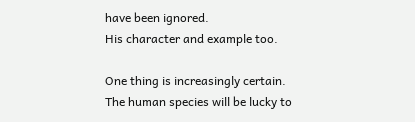have been ignored.
His character and example too.

One thing is increasingly certain.
The human species will be lucky to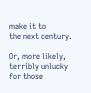make it to
the next century.

Or, more likely, terribly unlucky for those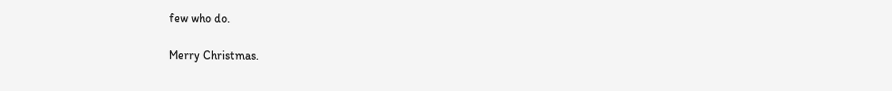few who do.

Merry Christmas.